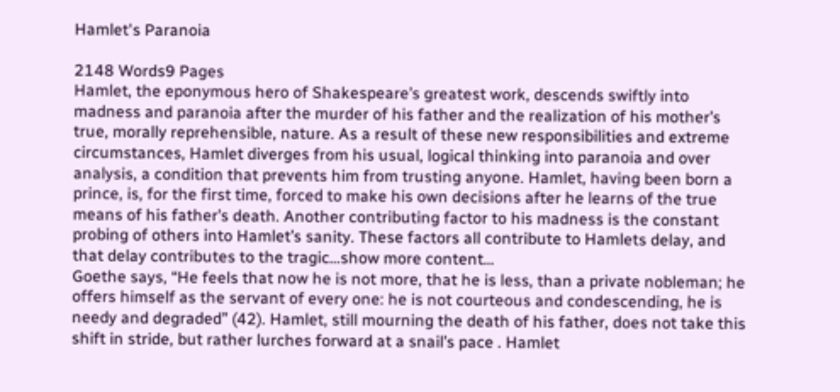Hamlet's Paranoia

2148 Words9 Pages
Hamlet, the eponymous hero of Shakespeare’s greatest work, descends swiftly into madness and paranoia after the murder of his father and the realization of his mother’s true, morally reprehensible, nature. As a result of these new responsibilities and extreme circumstances, Hamlet diverges from his usual, logical thinking into paranoia and over analysis, a condition that prevents him from trusting anyone. Hamlet, having been born a prince, is, for the first time, forced to make his own decisions after he learns of the true means of his father’s death. Another contributing factor to his madness is the constant probing of others into Hamlet’s sanity. These factors all contribute to Hamlets delay, and that delay contributes to the tragic…show more content…
Goethe says, “He feels that now he is not more, that he is less, than a private nobleman; he offers himself as the servant of every one: he is not courteous and condescending, he is needy and degraded” (42). Hamlet, still mourning the death of his father, does not take this shift in stride, but rather lurches forward at a snail’s pace . Hamlet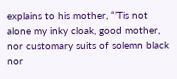explains to his mother, “’Tis not alone my inky cloak, good mother, nor customary suits of solemn black nor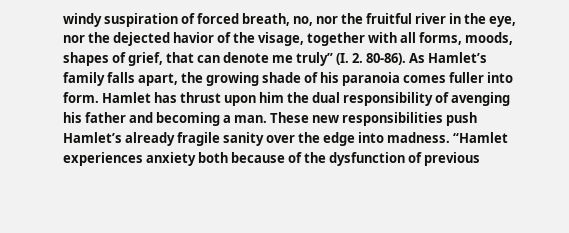windy suspiration of forced breath, no, nor the fruitful river in the eye, nor the dejected havior of the visage, together with all forms, moods, shapes of grief, that can denote me truly” (I. 2. 80-86). As Hamlet’s family falls apart, the growing shade of his paranoia comes fuller into form. Hamlet has thrust upon him the dual responsibility of avenging his father and becoming a man. These new responsibilities push Hamlet’s already fragile sanity over the edge into madness. “Hamlet experiences anxiety both because of the dysfunction of previous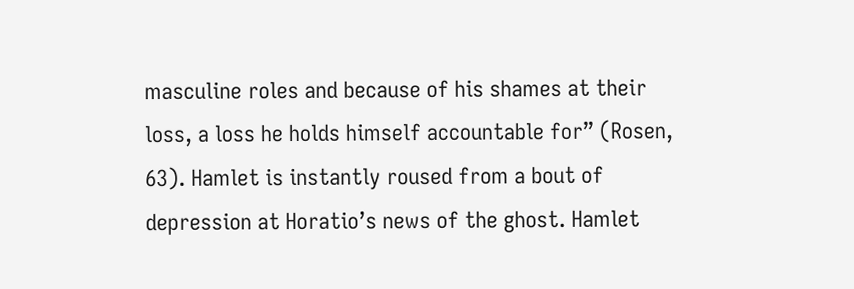masculine roles and because of his shames at their loss, a loss he holds himself accountable for” (Rosen, 63). Hamlet is instantly roused from a bout of depression at Horatio’s news of the ghost. Hamlet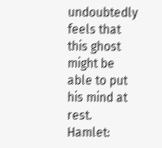undoubtedly feels that this ghost might be able to put his mind at rest.
Hamlet: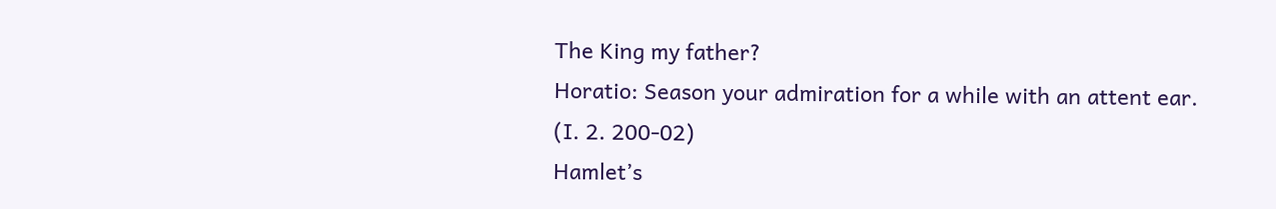The King my father?
Horatio: Season your admiration for a while with an attent ear.
(I. 2. 200-02)
Hamlet’s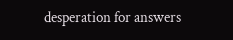desperation for answers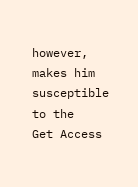however, makes him susceptible to the
Get Access